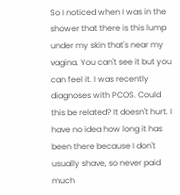So I noticed when I was in the shower that there is this lump under my skin that's near my vagina. You can't see it but you can feel it. I was recently diagnoses with PCOS. Could this be related? It doesn't hurt. I have no idea how long it has been there because I don't usually shave, so never paid much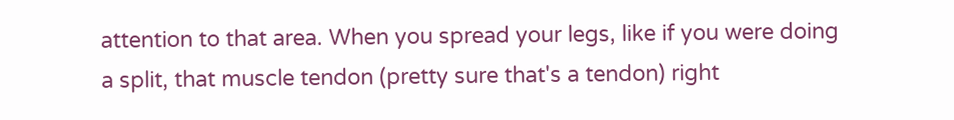attention to that area. When you spread your legs, like if you were doing a split, that muscle tendon (pretty sure that's a tendon) right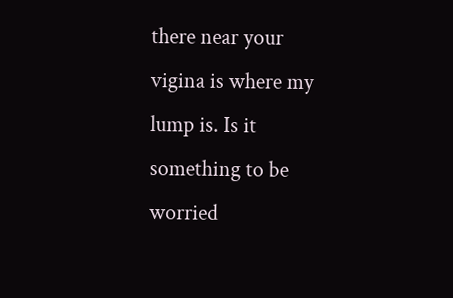there near your vigina is where my lump is. Is it something to be worried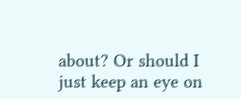about? Or should I just keep an eye on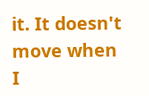it. It doesn't move when I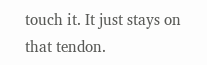touch it. It just stays on that tendon.